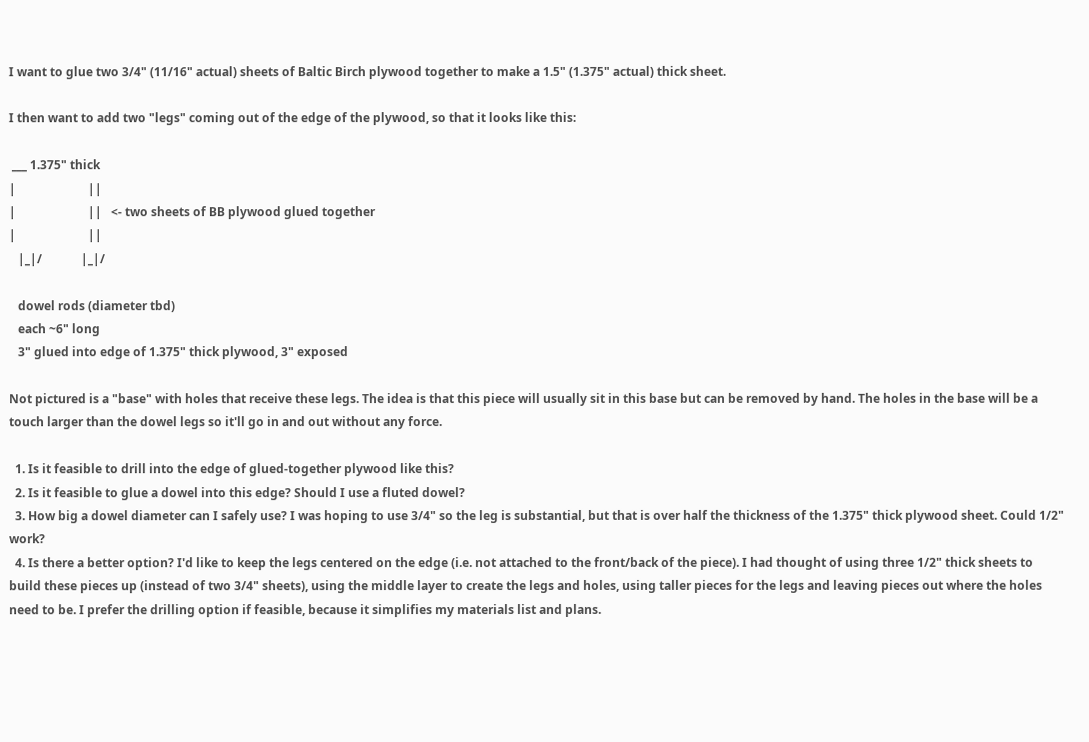I want to glue two 3/4" (11/16" actual) sheets of Baltic Birch plywood together to make a 1.5" (1.375" actual) thick sheet.

I then want to add two "legs" coming out of the edge of the plywood, so that it looks like this:

 ___ 1.375" thick
|                        ||
|                        ||   <- two sheets of BB plywood glued together
|                        ||
   |_|/             |_|/

   dowel rods (diameter tbd)
   each ~6" long
   3" glued into edge of 1.375" thick plywood, 3" exposed

Not pictured is a "base" with holes that receive these legs. The idea is that this piece will usually sit in this base but can be removed by hand. The holes in the base will be a touch larger than the dowel legs so it'll go in and out without any force.

  1. Is it feasible to drill into the edge of glued-together plywood like this?
  2. Is it feasible to glue a dowel into this edge? Should I use a fluted dowel?
  3. How big a dowel diameter can I safely use? I was hoping to use 3/4" so the leg is substantial, but that is over half the thickness of the 1.375" thick plywood sheet. Could 1/2" work?
  4. Is there a better option? I'd like to keep the legs centered on the edge (i.e. not attached to the front/back of the piece). I had thought of using three 1/2" thick sheets to build these pieces up (instead of two 3/4" sheets), using the middle layer to create the legs and holes, using taller pieces for the legs and leaving pieces out where the holes need to be. I prefer the drilling option if feasible, because it simplifies my materials list and plans.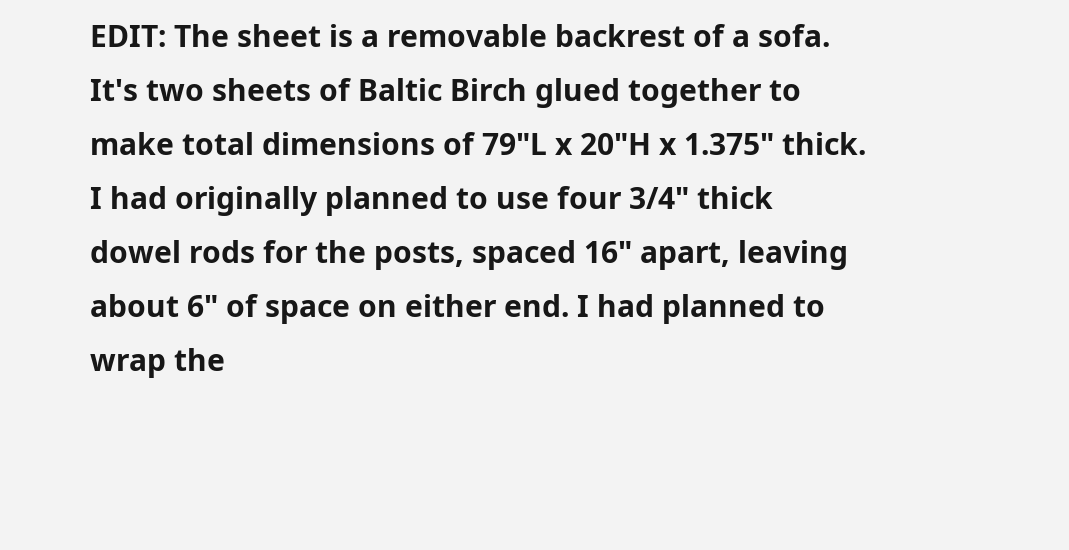EDIT: The sheet is a removable backrest of a sofa. It's two sheets of Baltic Birch glued together to make total dimensions of 79"L x 20"H x 1.375" thick. I had originally planned to use four 3/4" thick dowel rods for the posts, spaced 16" apart, leaving about 6" of space on either end. I had planned to wrap the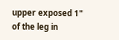upper exposed 1" of the leg in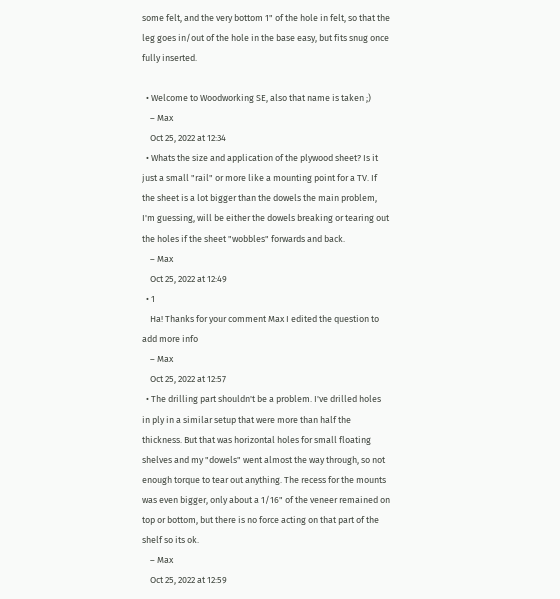some felt, and the very bottom 1" of the hole in felt, so that the leg goes in/out of the hole in the base easy, but fits snug once fully inserted.

  • Welcome to Woodworking SE, also that name is taken ;)
    – Max
    Oct 25, 2022 at 12:34
  • Whats the size and application of the plywood sheet? Is it just a small "rail" or more like a mounting point for a TV. If the sheet is a lot bigger than the dowels the main problem, I'm guessing, will be either the dowels breaking or tearing out the holes if the sheet "wobbles" forwards and back.
    – Max
    Oct 25, 2022 at 12:49
  • 1
    Ha! Thanks for your comment Max I edited the question to add more info
    – Max
    Oct 25, 2022 at 12:57
  • The drilling part shouldn't be a problem. I've drilled holes in ply in a similar setup that were more than half the thickness. But that was horizontal holes for small floating shelves and my "dowels" went almost the way through, so not enough torque to tear out anything. The recess for the mounts was even bigger, only about a 1/16" of the veneer remained on top or bottom, but there is no force acting on that part of the shelf so its ok.
    – Max
    Oct 25, 2022 at 12:59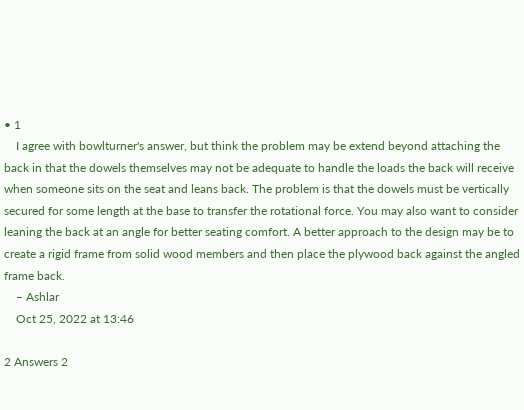• 1
    I agree with bowlturner's answer, but think the problem may be extend beyond attaching the back in that the dowels themselves may not be adequate to handle the loads the back will receive when someone sits on the seat and leans back. The problem is that the dowels must be vertically secured for some length at the base to transfer the rotational force. You may also want to consider leaning the back at an angle for better seating comfort. A better approach to the design may be to create a rigid frame from solid wood members and then place the plywood back against the angled frame back.
    – Ashlar
    Oct 25, 2022 at 13:46

2 Answers 2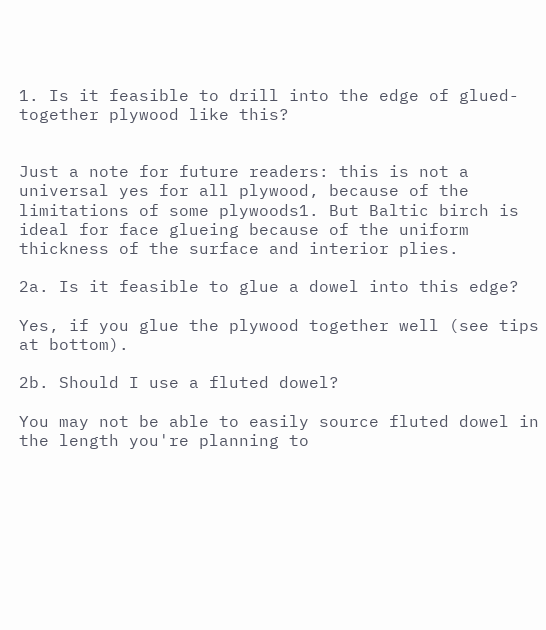1. Is it feasible to drill into the edge of glued-together plywood like this?


Just a note for future readers: this is not a universal yes for all plywood, because of the limitations of some plywoods1. But Baltic birch is ideal for face glueing because of the uniform thickness of the surface and interior plies.

2a. Is it feasible to glue a dowel into this edge?

Yes, if you glue the plywood together well (see tips at bottom).

2b. Should I use a fluted dowel?

You may not be able to easily source fluted dowel in the length you're planning to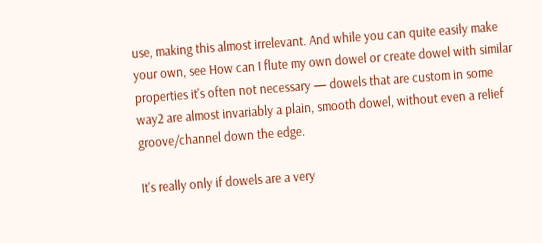use, making this almost irrelevant. And while you can quite easily make your own, see How can I flute my own dowel or create dowel with similar properties it's often not necessary — dowels that are custom in some way2 are almost invariably a plain, smooth dowel, without even a relief groove/channel down the edge.

It's really only if dowels are a very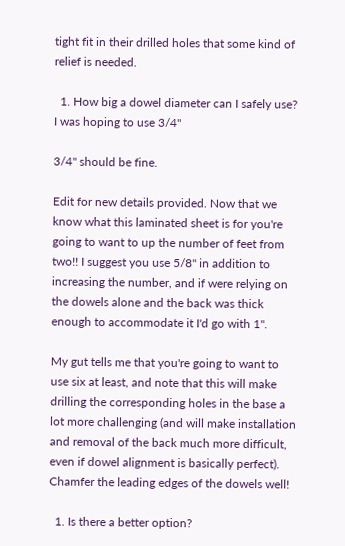tight fit in their drilled holes that some kind of relief is needed.

  1. How big a dowel diameter can I safely use? I was hoping to use 3/4"

3/4" should be fine.

Edit for new details provided. Now that we know what this laminated sheet is for you're going to want to up the number of feet from two!! I suggest you use 5/8" in addition to increasing the number, and if were relying on the dowels alone and the back was thick enough to accommodate it I'd go with 1".

My gut tells me that you're going to want to use six at least, and note that this will make drilling the corresponding holes in the base a lot more challenging (and will make installation and removal of the back much more difficult, even if dowel alignment is basically perfect). Chamfer the leading edges of the dowels well!

  1. Is there a better option?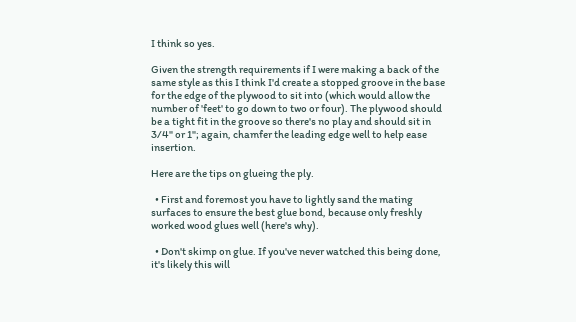I think so yes.

Given the strength requirements if I were making a back of the same style as this I think I'd create a stopped groove in the base for the edge of the plywood to sit into (which would allow the number of 'feet' to go down to two or four). The plywood should be a tight fit in the groove so there's no play and should sit in 3/4" or 1"; again, chamfer the leading edge well to help ease insertion.

Here are the tips on glueing the ply.

  • First and foremost you have to lightly sand the mating surfaces to ensure the best glue bond, because only freshly worked wood glues well (here's why).

  • Don't skimp on glue. If you've never watched this being done, it's likely this will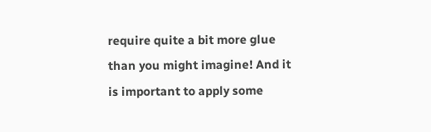require quite a bit more glue than you might imagine! And it is important to apply some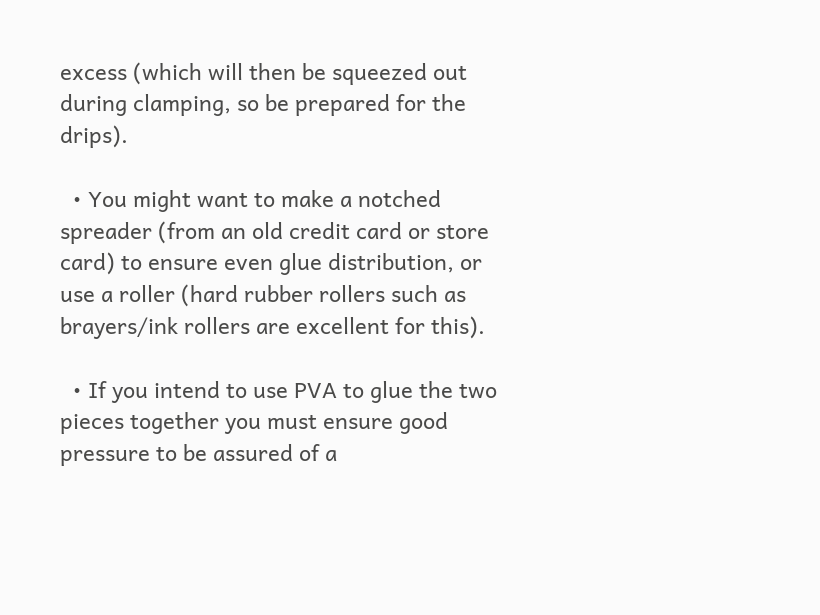excess (which will then be squeezed out during clamping, so be prepared for the drips).

  • You might want to make a notched spreader (from an old credit card or store card) to ensure even glue distribution, or use a roller (hard rubber rollers such as brayers/ink rollers are excellent for this).

  • If you intend to use PVA to glue the two pieces together you must ensure good pressure to be assured of a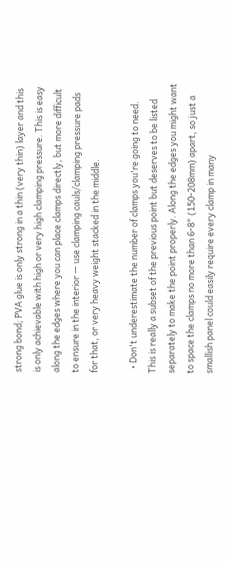strong bond; PVA glue is only strong in a thin (very thin) layer and this is only achievable with high or very high clamping pressure. This is easy along the edges where you can place clamps directly, but more difficult to ensure in the interior — use clamping cauls/clamping pressure pads for that, or very heavy weight stacked in the middle.

  • Don't underestimate the number of clamps you're going to need. This is really a subset of the previous point but deserves to be listed separately to make the point properly. Along the edges you might want to space the clamps no more than 6-8" (150-208mm) apart, so just a smallish panel could easily require every clamp in many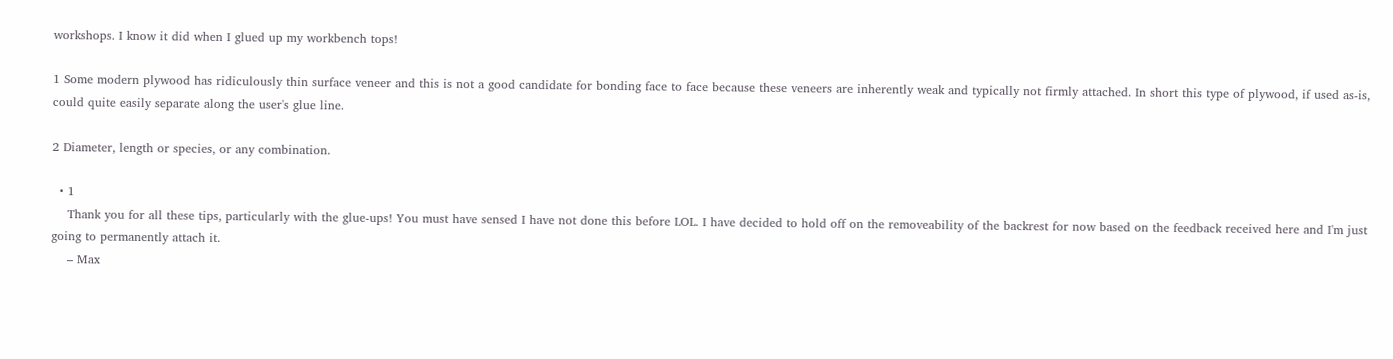workshops. I know it did when I glued up my workbench tops!

1 Some modern plywood has ridiculously thin surface veneer and this is not a good candidate for bonding face to face because these veneers are inherently weak and typically not firmly attached. In short this type of plywood, if used as-is, could quite easily separate along the user's glue line.

2 Diameter, length or species, or any combination.

  • 1
    Thank you for all these tips, particularly with the glue-ups! You must have sensed I have not done this before LOL. I have decided to hold off on the removeability of the backrest for now based on the feedback received here and I'm just going to permanently attach it.
    – Max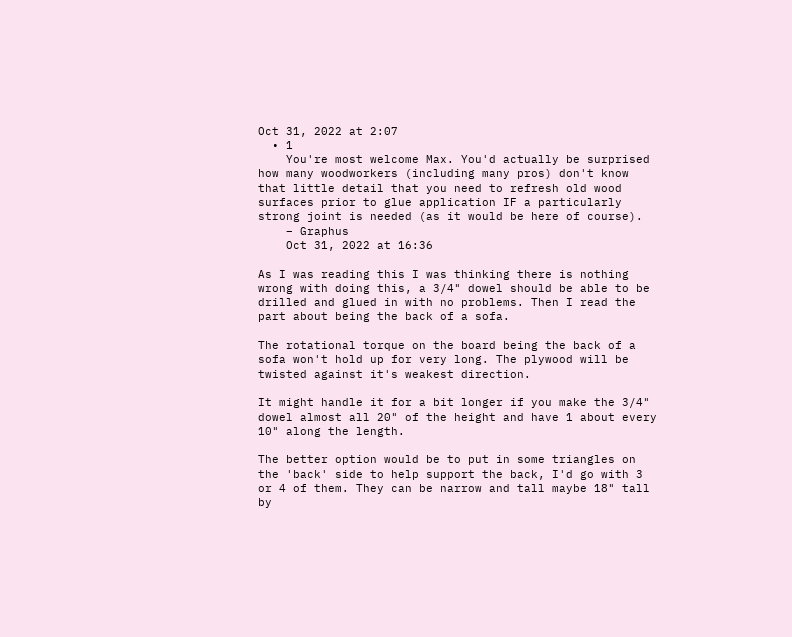Oct 31, 2022 at 2:07
  • 1
    You're most welcome Max. You'd actually be surprised how many woodworkers (including many pros) don't know that little detail that you need to refresh old wood surfaces prior to glue application IF a particularly strong joint is needed (as it would be here of course).
    – Graphus
    Oct 31, 2022 at 16:36

As I was reading this I was thinking there is nothing wrong with doing this, a 3/4" dowel should be able to be drilled and glued in with no problems. Then I read the part about being the back of a sofa.

The rotational torque on the board being the back of a sofa won't hold up for very long. The plywood will be twisted against it's weakest direction.

It might handle it for a bit longer if you make the 3/4" dowel almost all 20" of the height and have 1 about every 10" along the length.

The better option would be to put in some triangles on the 'back' side to help support the back, I'd go with 3 or 4 of them. They can be narrow and tall maybe 18" tall by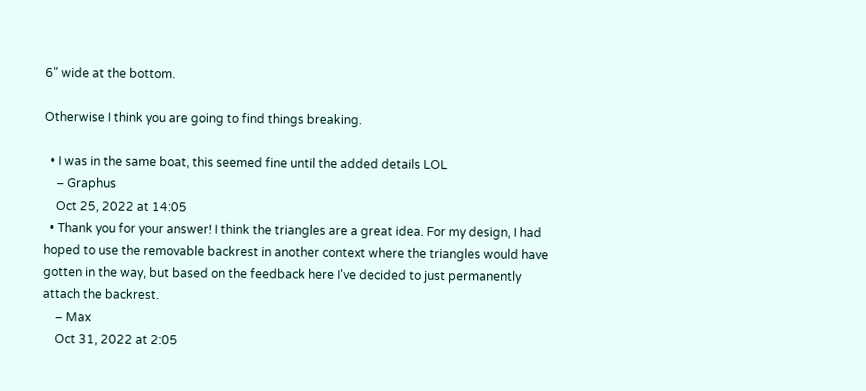6" wide at the bottom.

Otherwise I think you are going to find things breaking.

  • I was in the same boat, this seemed fine until the added details LOL
    – Graphus
    Oct 25, 2022 at 14:05
  • Thank you for your answer! I think the triangles are a great idea. For my design, I had hoped to use the removable backrest in another context where the triangles would have gotten in the way, but based on the feedback here I've decided to just permanently attach the backrest.
    – Max
    Oct 31, 2022 at 2:05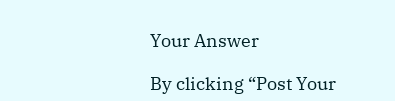Your Answer

By clicking “Post Your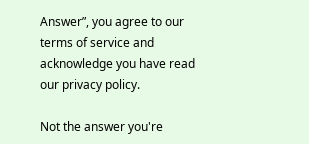Answer”, you agree to our terms of service and acknowledge you have read our privacy policy.

Not the answer you're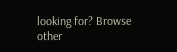looking for? Browse other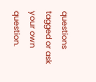questions tagged or ask your own question.